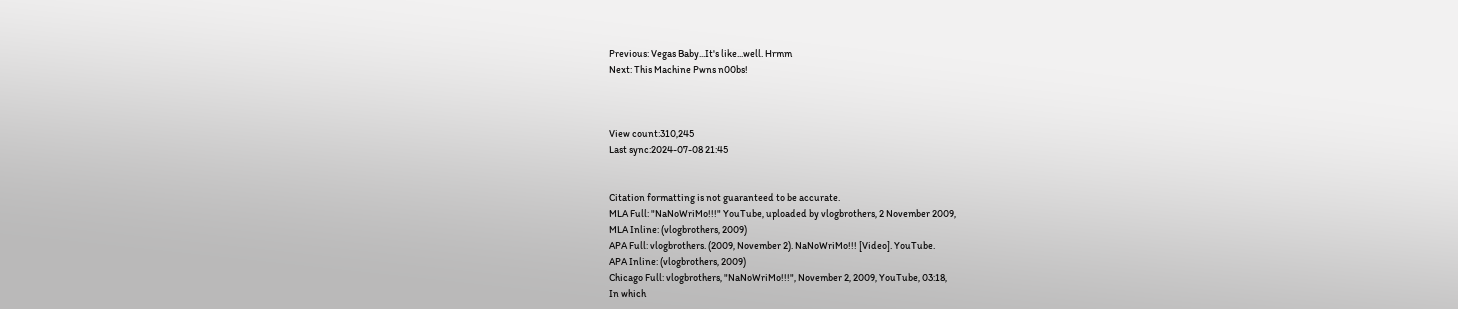Previous: Vegas Baby...It's like...well. Hrmm
Next: This Machine Pwns n00bs!



View count:310,245
Last sync:2024-07-08 21:45


Citation formatting is not guaranteed to be accurate.
MLA Full: "NaNoWriMo!!!" YouTube, uploaded by vlogbrothers, 2 November 2009,
MLA Inline: (vlogbrothers, 2009)
APA Full: vlogbrothers. (2009, November 2). NaNoWriMo!!! [Video]. YouTube.
APA Inline: (vlogbrothers, 2009)
Chicago Full: vlogbrothers, "NaNoWriMo!!!", November 2, 2009, YouTube, 03:18,
In which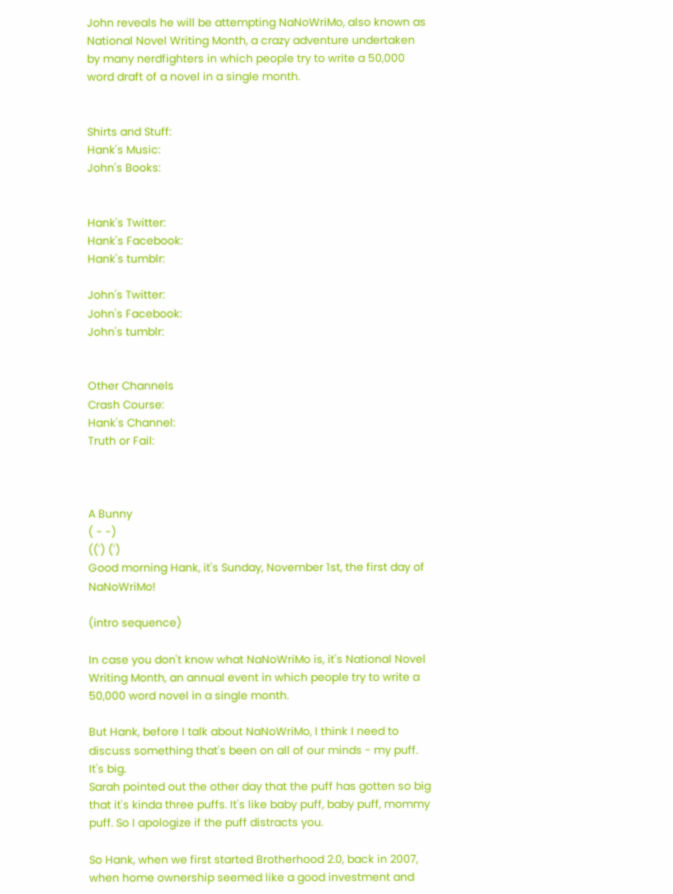John reveals he will be attempting NaNoWriMo, also known as National Novel Writing Month, a crazy adventure undertaken by many nerdfighters in which people try to write a 50,000 word draft of a novel in a single month.


Shirts and Stuff:
Hank's Music:
John's Books:


Hank's Twitter:
Hank's Facebook:
Hank's tumblr:

John's Twitter:
John's Facebook:
John's tumblr:


Other Channels
Crash Course:
Hank's Channel:
Truth or Fail:



A Bunny
( - -)
((') (')
Good morning Hank, it's Sunday, November 1st, the first day of NaNoWriMo!

(intro sequence)

In case you don't know what NaNoWriMo is, it's National Novel Writing Month, an annual event in which people try to write a 50,000 word novel in a single month.

But Hank, before I talk about NaNoWriMo, I think I need to discuss something that's been on all of our minds - my puff.
It's big.
Sarah pointed out the other day that the puff has gotten so big that it's kinda three puffs. It's like baby puff, baby puff, mommy puff. So I apologize if the puff distracts you.

So Hank, when we first started Brotherhood 2.0, back in 2007, when home ownership seemed like a good investment and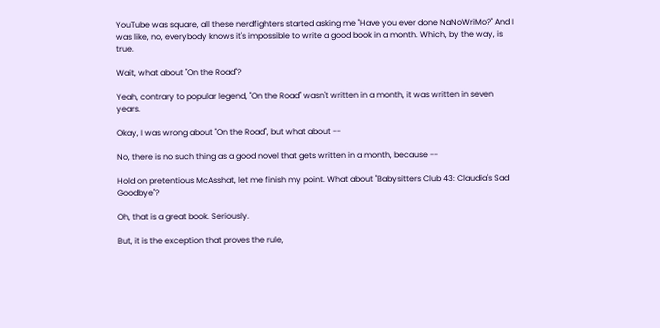YouTube was square, all these nerdfighters started asking me "Have you ever done NaNoWriMo?" And I was like, no, everybody knows it's impossible to write a good book in a month. Which, by the way, is true.

Wait, what about "On the Road"?

Yeah, contrary to popular legend, "On the Road" wasn't written in a month, it was written in seven years.

Okay, I was wrong about "On the Road", but what about --

No, there is no such thing as a good novel that gets written in a month, because --

Hold on pretentious McAsshat, let me finish my point. What about "Babysitters Club 43: Claudia's Sad Goodbye"?

Oh, that is a great book. Seriously.

But, it is the exception that proves the rule,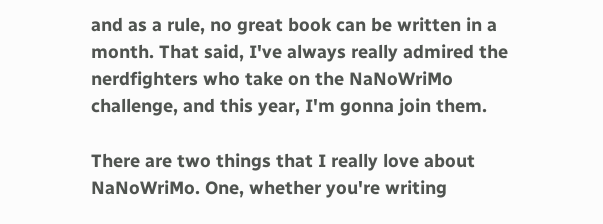and as a rule, no great book can be written in a month. That said, I've always really admired the nerdfighters who take on the NaNoWriMo challenge, and this year, I'm gonna join them.

There are two things that I really love about NaNoWriMo. One, whether you're writing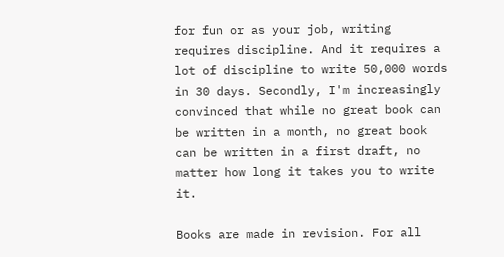for fun or as your job, writing requires discipline. And it requires a lot of discipline to write 50,000 words in 30 days. Secondly, I'm increasingly convinced that while no great book can be written in a month, no great book can be written in a first draft, no matter how long it takes you to write it.

Books are made in revision. For all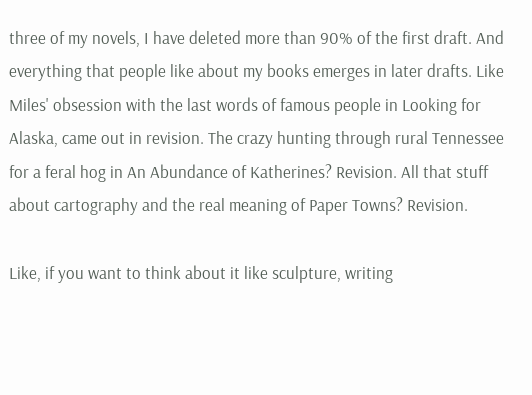three of my novels, I have deleted more than 90% of the first draft. And everything that people like about my books emerges in later drafts. Like Miles' obsession with the last words of famous people in Looking for Alaska, came out in revision. The crazy hunting through rural Tennessee for a feral hog in An Abundance of Katherines? Revision. All that stuff about cartography and the real meaning of Paper Towns? Revision.

Like, if you want to think about it like sculpture, writing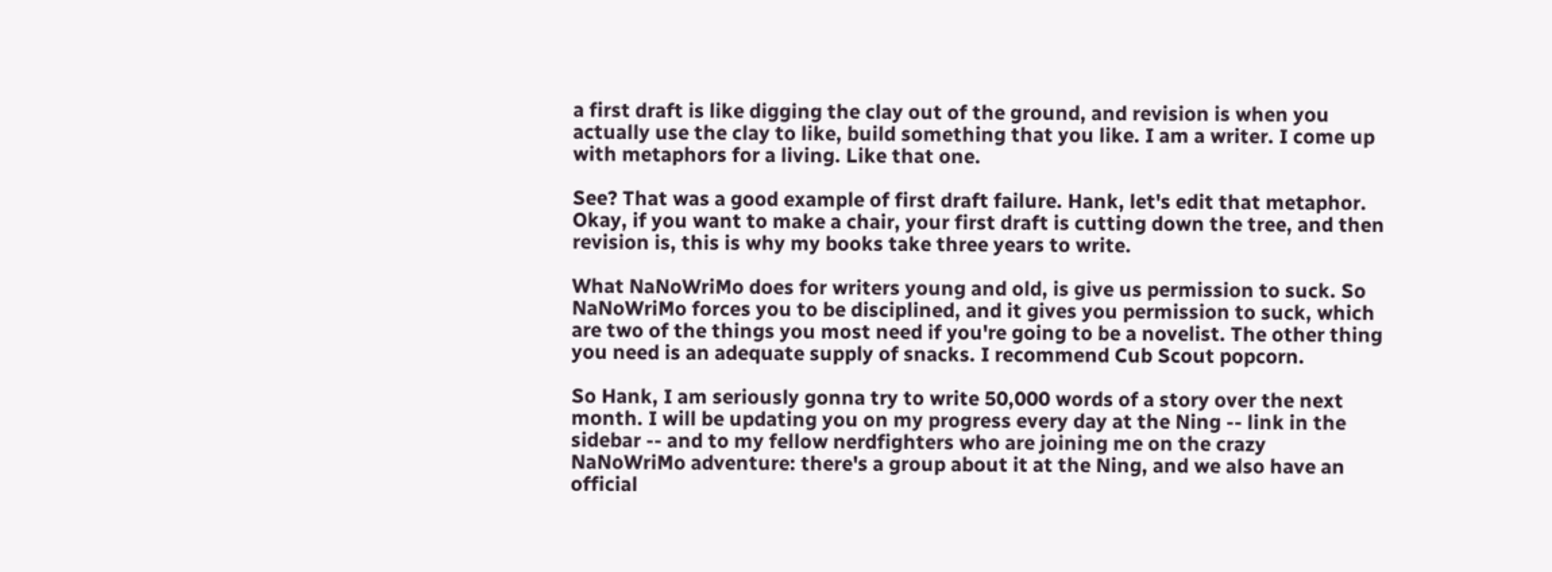a first draft is like digging the clay out of the ground, and revision is when you actually use the clay to like, build something that you like. I am a writer. I come up with metaphors for a living. Like that one.

See? That was a good example of first draft failure. Hank, let's edit that metaphor. Okay, if you want to make a chair, your first draft is cutting down the tree, and then revision is, this is why my books take three years to write.

What NaNoWriMo does for writers young and old, is give us permission to suck. So NaNoWriMo forces you to be disciplined, and it gives you permission to suck, which are two of the things you most need if you're going to be a novelist. The other thing you need is an adequate supply of snacks. I recommend Cub Scout popcorn.

So Hank, I am seriously gonna try to write 50,000 words of a story over the next month. I will be updating you on my progress every day at the Ning -- link in the sidebar -- and to my fellow nerdfighters who are joining me on the crazy NaNoWriMo adventure: there's a group about it at the Ning, and we also have an official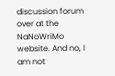discussion forum over at the NaNoWriMo website. And no, I am not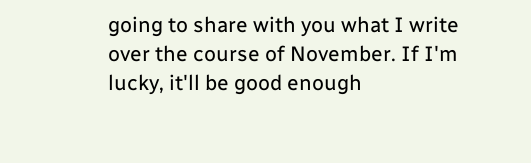going to share with you what I write over the course of November. If I'm lucky, it'll be good enough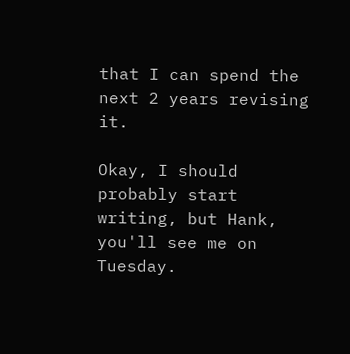that I can spend the next 2 years revising it.

Okay, I should probably start writing, but Hank, you'll see me on Tuesday.